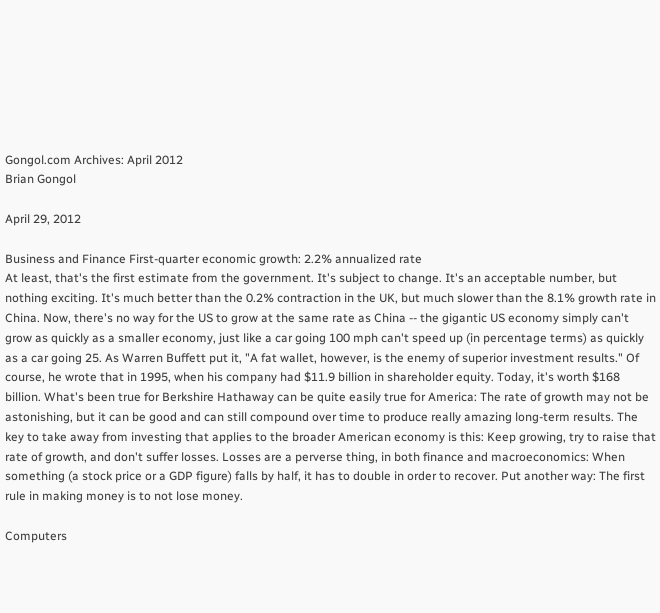Gongol.com Archives: April 2012
Brian Gongol

April 29, 2012

Business and Finance First-quarter economic growth: 2.2% annualized rate
At least, that's the first estimate from the government. It's subject to change. It's an acceptable number, but nothing exciting. It's much better than the 0.2% contraction in the UK, but much slower than the 8.1% growth rate in China. Now, there's no way for the US to grow at the same rate as China -- the gigantic US economy simply can't grow as quickly as a smaller economy, just like a car going 100 mph can't speed up (in percentage terms) as quickly as a car going 25. As Warren Buffett put it, "A fat wallet, however, is the enemy of superior investment results." Of course, he wrote that in 1995, when his company had $11.9 billion in shareholder equity. Today, it's worth $168 billion. What's been true for Berkshire Hathaway can be quite easily true for America: The rate of growth may not be astonishing, but it can be good and can still compound over time to produce really amazing long-term results. The key to take away from investing that applies to the broader American economy is this: Keep growing, try to raise that rate of growth, and don't suffer losses. Losses are a perverse thing, in both finance and macroeconomics: When something (a stock price or a GDP figure) falls by half, it has to double in order to recover. Put another way: The first rule in making money is to not lose money.

Computers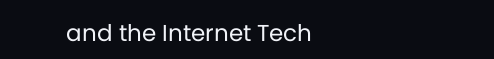and the Internet Tech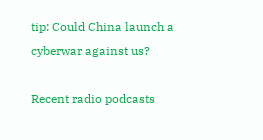tip: Could China launch a cyberwar against us?

Recent radio podcasts